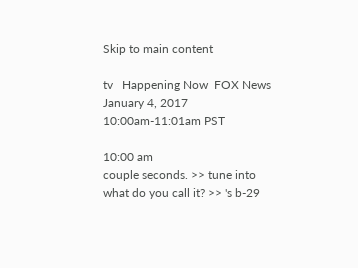Skip to main content

tv   Happening Now  FOX News  January 4, 2017 10:00am-11:01am PST

10:00 am
couple seconds. >> tune into what do you call it? >> 's b-29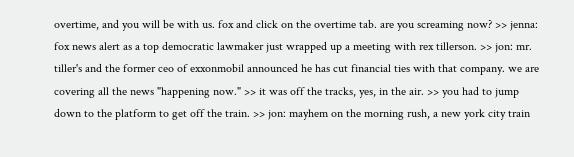overtime, and you will be with us. fox and click on the overtime tab. are you screaming now? >> jenna: fox news alert as a top democratic lawmaker just wrapped up a meeting with rex tillerson. >> jon: mr. tiller's and the former ceo of exxonmobil announced he has cut financial ties with that company. we are covering all the news "happening now." >> it was off the tracks, yes, in the air. >> you had to jump down to the platform to get off the train. >> jon: mayhem on the morning rush, a new york city train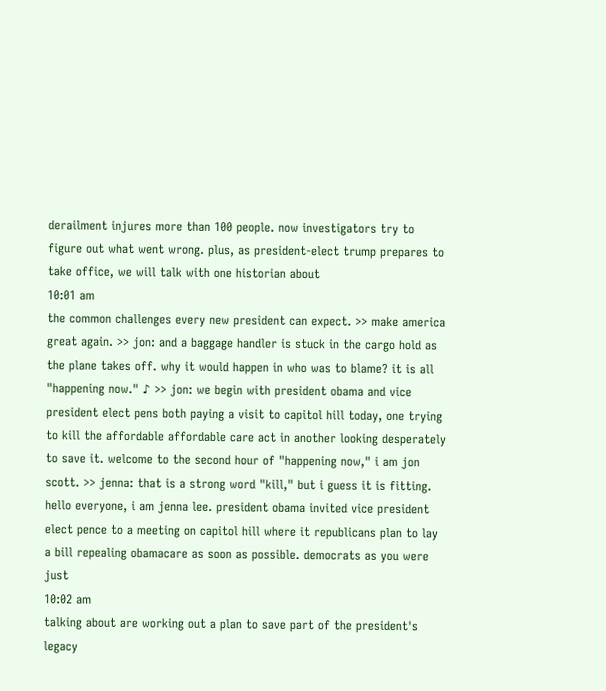derailment injures more than 100 people. now investigators try to figure out what went wrong. plus, as president-elect trump prepares to take office, we will talk with one historian about
10:01 am
the common challenges every new president can expect. >> make america great again. >> jon: and a baggage handler is stuck in the cargo hold as the plane takes off. why it would happen in who was to blame? it is all "happening now." ♪ >> jon: we begin with president obama and vice president elect pens both paying a visit to capitol hill today, one trying to kill the affordable affordable care act in another looking desperately to save it. welcome to the second hour of "happening now," i am jon scott. >> jenna: that is a strong word "kill," but i guess it is fitting. hello everyone, i am jenna lee. president obama invited vice president elect pence to a meeting on capitol hill where it republicans plan to lay a bill repealing obamacare as soon as possible. democrats as you were just
10:02 am
talking about are working out a plan to save part of the president's legacy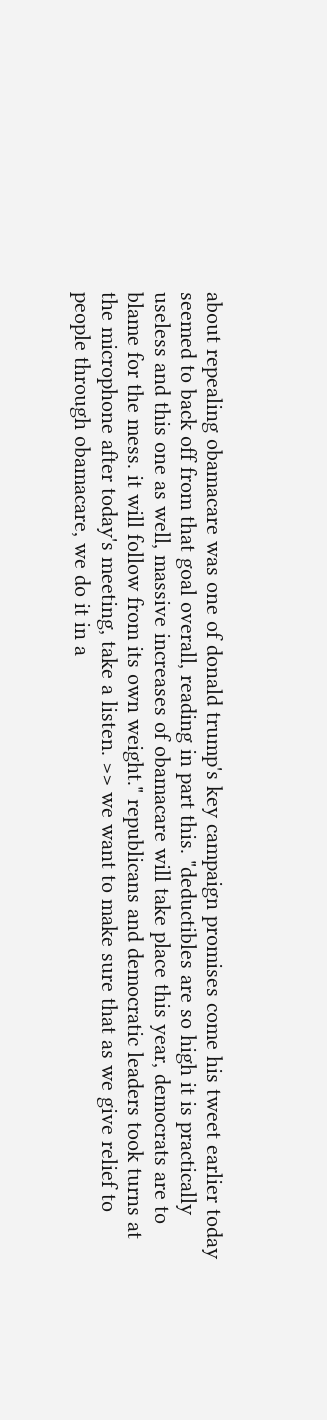about repealing obamacare was one of donald trump's key campaign promises come his tweet earlier today seemed to back off from that goal overall, reading in part this. "deductibles are so high it is practically useless and this one as well, massive increases of obamacare will take place this year, democrats are to blame for the mess. it will follow from its own weight." republicans and democratic leaders took turns at the microphone after today's meeting, take a listen. >> we want to make sure that as we give relief to people through obamacare, we do it in a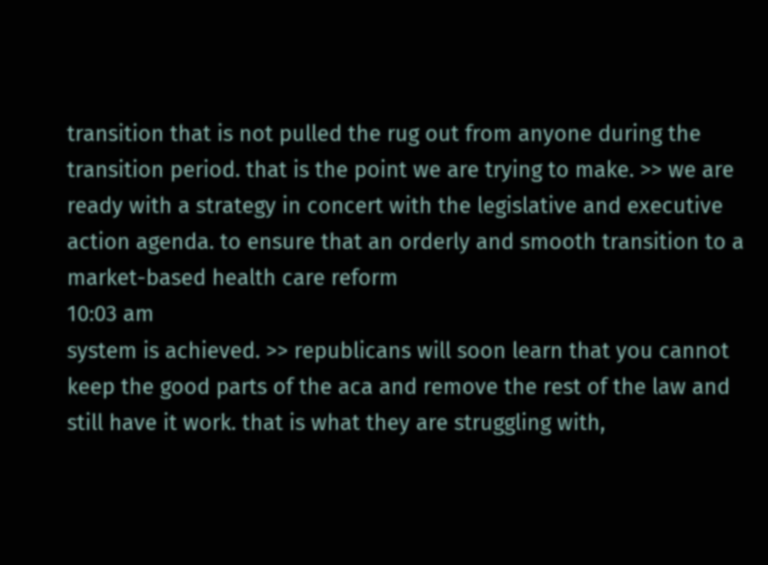transition that is not pulled the rug out from anyone during the transition period. that is the point we are trying to make. >> we are ready with a strategy in concert with the legislative and executive action agenda. to ensure that an orderly and smooth transition to a market-based health care reform
10:03 am
system is achieved. >> republicans will soon learn that you cannot keep the good parts of the aca and remove the rest of the law and still have it work. that is what they are struggling with,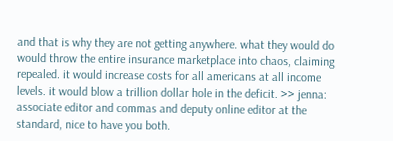and that is why they are not getting anywhere. what they would do would throw the entire insurance marketplace into chaos, claiming repealed. it would increase costs for all americans at all income levels. it would blow a trillion dollar hole in the deficit. >> jenna: associate editor and commas and deputy online editor at the standard, nice to have you both.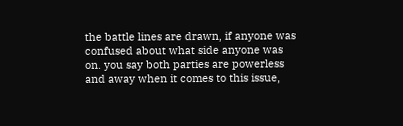the battle lines are drawn, if anyone was confused about what side anyone was on. you say both parties are powerless and away when it comes to this issue,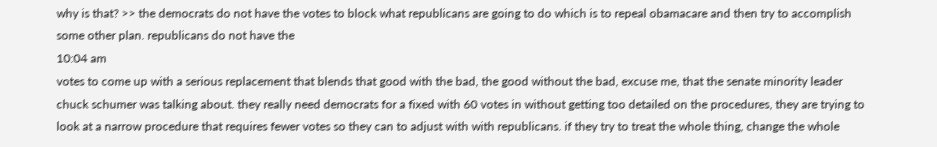why is that? >> the democrats do not have the votes to block what republicans are going to do which is to repeal obamacare and then try to accomplish some other plan. republicans do not have the
10:04 am
votes to come up with a serious replacement that blends that good with the bad, the good without the bad, excuse me, that the senate minority leader chuck schumer was talking about. they really need democrats for a fixed with 60 votes in without getting too detailed on the procedures, they are trying to look at a narrow procedure that requires fewer votes so they can to adjust with with republicans. if they try to treat the whole thing, change the whole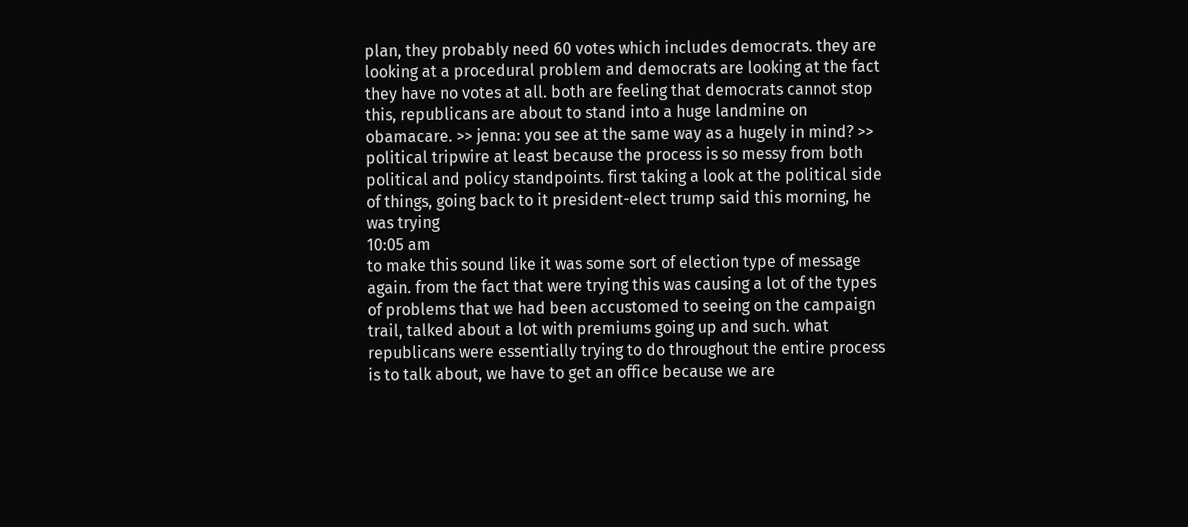plan, they probably need 60 votes which includes democrats. they are looking at a procedural problem and democrats are looking at the fact they have no votes at all. both are feeling that democrats cannot stop this, republicans are about to stand into a huge landmine on obamacare. >> jenna: you see at the same way as a hugely in mind? >> political tripwire at least because the process is so messy from both political and policy standpoints. first taking a look at the political side of things, going back to it president-elect trump said this morning, he was trying
10:05 am
to make this sound like it was some sort of election type of message again. from the fact that were trying this was causing a lot of the types of problems that we had been accustomed to seeing on the campaign trail, talked about a lot with premiums going up and such. what republicans were essentially trying to do throughout the entire process is to talk about, we have to get an office because we are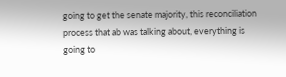going to get the senate majority, this reconciliation process that ab was talking about, everything is going to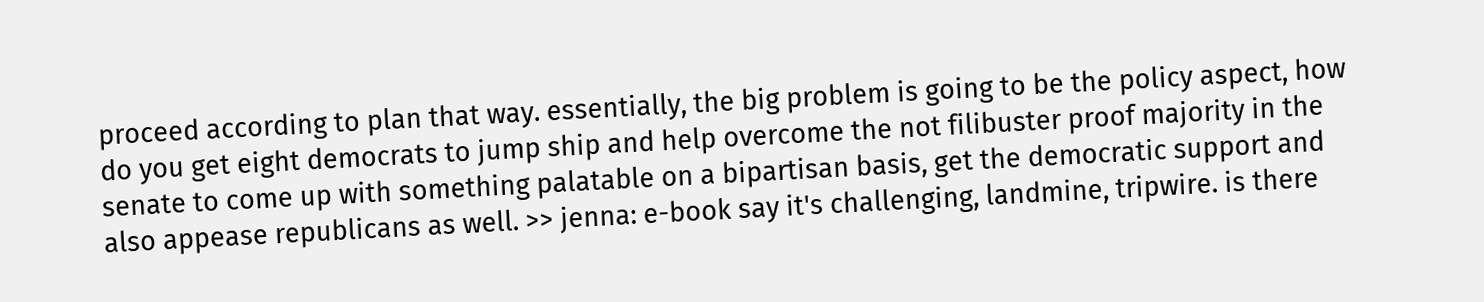proceed according to plan that way. essentially, the big problem is going to be the policy aspect, how do you get eight democrats to jump ship and help overcome the not filibuster proof majority in the senate to come up with something palatable on a bipartisan basis, get the democratic support and also appease republicans as well. >> jenna: e-book say it's challenging, landmine, tripwire. is there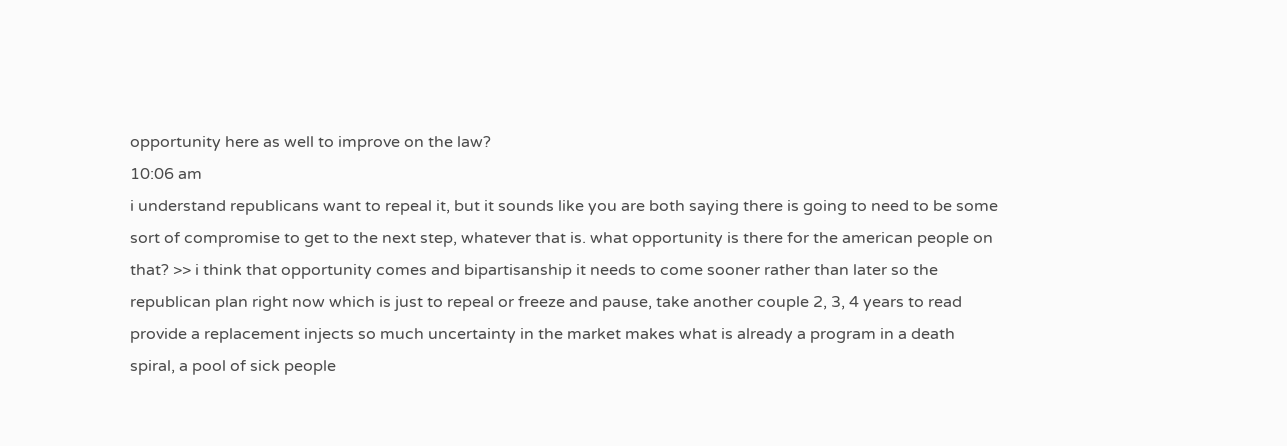opportunity here as well to improve on the law?
10:06 am
i understand republicans want to repeal it, but it sounds like you are both saying there is going to need to be some sort of compromise to get to the next step, whatever that is. what opportunity is there for the american people on that? >> i think that opportunity comes and bipartisanship it needs to come sooner rather than later so the republican plan right now which is just to repeal or freeze and pause, take another couple 2, 3, 4 years to read provide a replacement injects so much uncertainty in the market makes what is already a program in a death spiral, a pool of sick people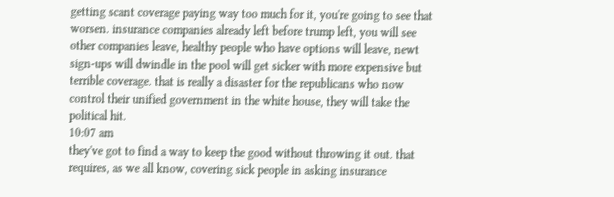getting scant coverage paying way too much for it, you're going to see that worsen. insurance companies already left before trump left, you will see other companies leave, healthy people who have options will leave, newt sign-ups will dwindle in the pool will get sicker with more expensive but terrible coverage. that is really a disaster for the republicans who now control their unified government in the white house, they will take the political hit.
10:07 am
they've got to find a way to keep the good without throwing it out. that requires, as we all know, covering sick people in asking insurance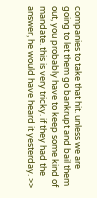companies to take that hit. unless we are going to let them go bankrupt and bail them out, you probably have to keep some kind of mandate. this is very tricky. if they had the answer, he would have heard it yesterday. >>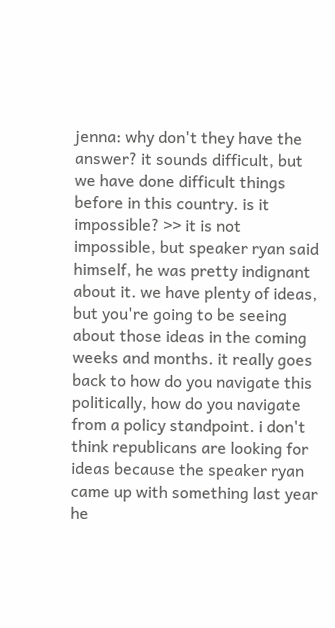jenna: why don't they have the answer? it sounds difficult, but we have done difficult things before in this country. is it impossible? >> it is not impossible, but speaker ryan said himself, he was pretty indignant about it. we have plenty of ideas, but you're going to be seeing about those ideas in the coming weeks and months. it really goes back to how do you navigate this politically, how do you navigate from a policy standpoint. i don't think republicans are looking for ideas because the speaker ryan came up with something last year he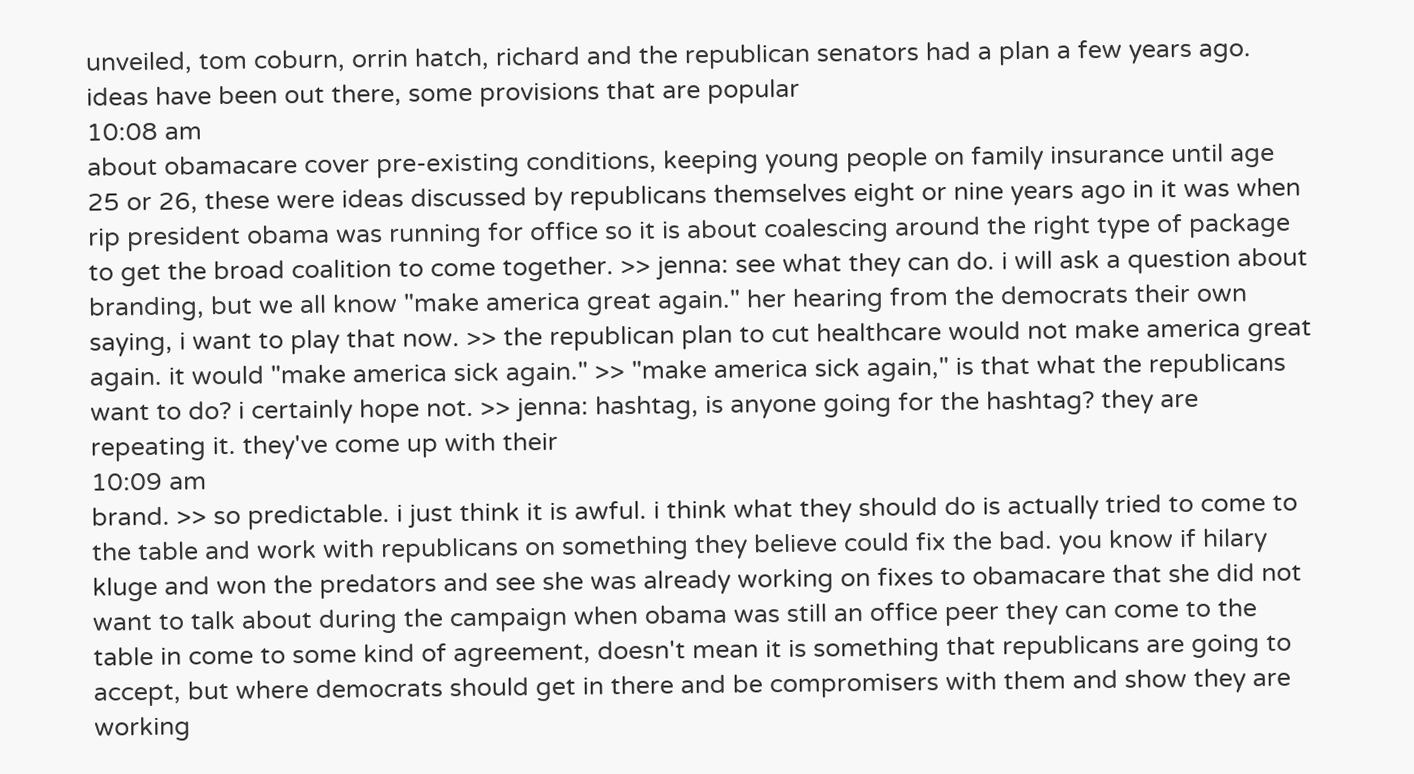unveiled, tom coburn, orrin hatch, richard and the republican senators had a plan a few years ago. ideas have been out there, some provisions that are popular
10:08 am
about obamacare cover pre-existing conditions, keeping young people on family insurance until age 25 or 26, these were ideas discussed by republicans themselves eight or nine years ago in it was when rip president obama was running for office so it is about coalescing around the right type of package to get the broad coalition to come together. >> jenna: see what they can do. i will ask a question about branding, but we all know "make america great again." her hearing from the democrats their own saying, i want to play that now. >> the republican plan to cut healthcare would not make america great again. it would "make america sick again." >> "make america sick again," is that what the republicans want to do? i certainly hope not. >> jenna: hashtag, is anyone going for the hashtag? they are repeating it. they've come up with their
10:09 am
brand. >> so predictable. i just think it is awful. i think what they should do is actually tried to come to the table and work with republicans on something they believe could fix the bad. you know if hilary kluge and won the predators and see she was already working on fixes to obamacare that she did not want to talk about during the campaign when obama was still an office peer they can come to the table in come to some kind of agreement, doesn't mean it is something that republicans are going to accept, but where democrats should get in there and be compromisers with them and show they are working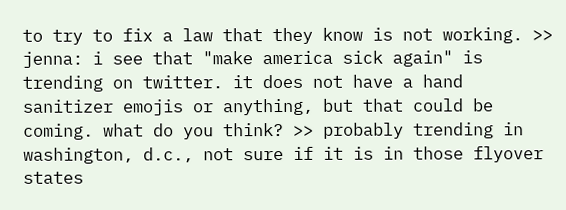to try to fix a law that they know is not working. >> jenna: i see that "make america sick again" is trending on twitter. it does not have a hand sanitizer emojis or anything, but that could be coming. what do you think? >> probably trending in washington, d.c., not sure if it is in those flyover states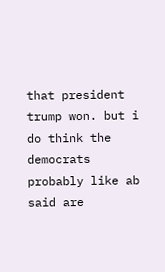that president trump won. but i do think the democrats probably like ab said are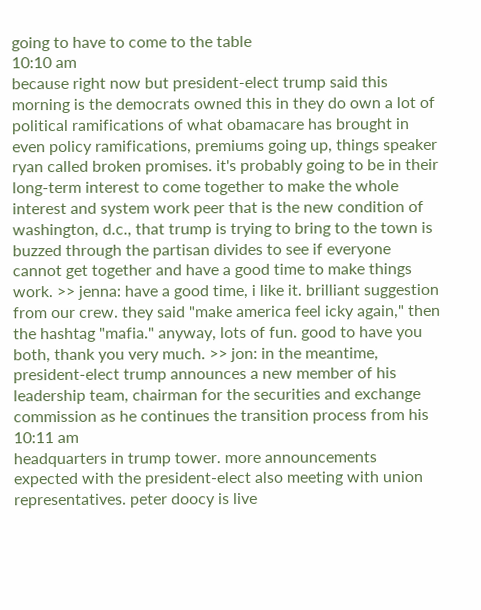going to have to come to the table
10:10 am
because right now but president-elect trump said this morning is the democrats owned this in they do own a lot of political ramifications of what obamacare has brought in even policy ramifications, premiums going up, things speaker ryan called broken promises. it's probably going to be in their long-term interest to come together to make the whole interest and system work peer that is the new condition of washington, d.c., that trump is trying to bring to the town is buzzed through the partisan divides to see if everyone cannot get together and have a good time to make things work. >> jenna: have a good time, i like it. brilliant suggestion from our crew. they said "make america feel icky again," then the hashtag "mafia." anyway, lots of fun. good to have you both, thank you very much. >> jon: in the meantime, president-elect trump announces a new member of his leadership team, chairman for the securities and exchange commission as he continues the transition process from his
10:11 am
headquarters in trump tower. more announcements expected with the president-elect also meeting with union representatives. peter doocy is live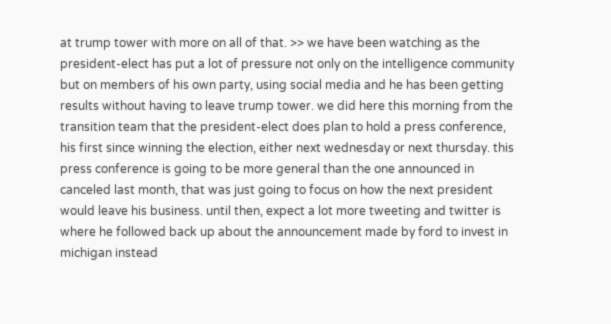at trump tower with more on all of that. >> we have been watching as the president-elect has put a lot of pressure not only on the intelligence community but on members of his own party, using social media and he has been getting results without having to leave trump tower. we did here this morning from the transition team that the president-elect does plan to hold a press conference, his first since winning the election, either next wednesday or next thursday. this press conference is going to be more general than the one announced in canceled last month, that was just going to focus on how the next president would leave his business. until then, expect a lot more tweeting and twitter is where he followed back up about the announcement made by ford to invest in michigan instead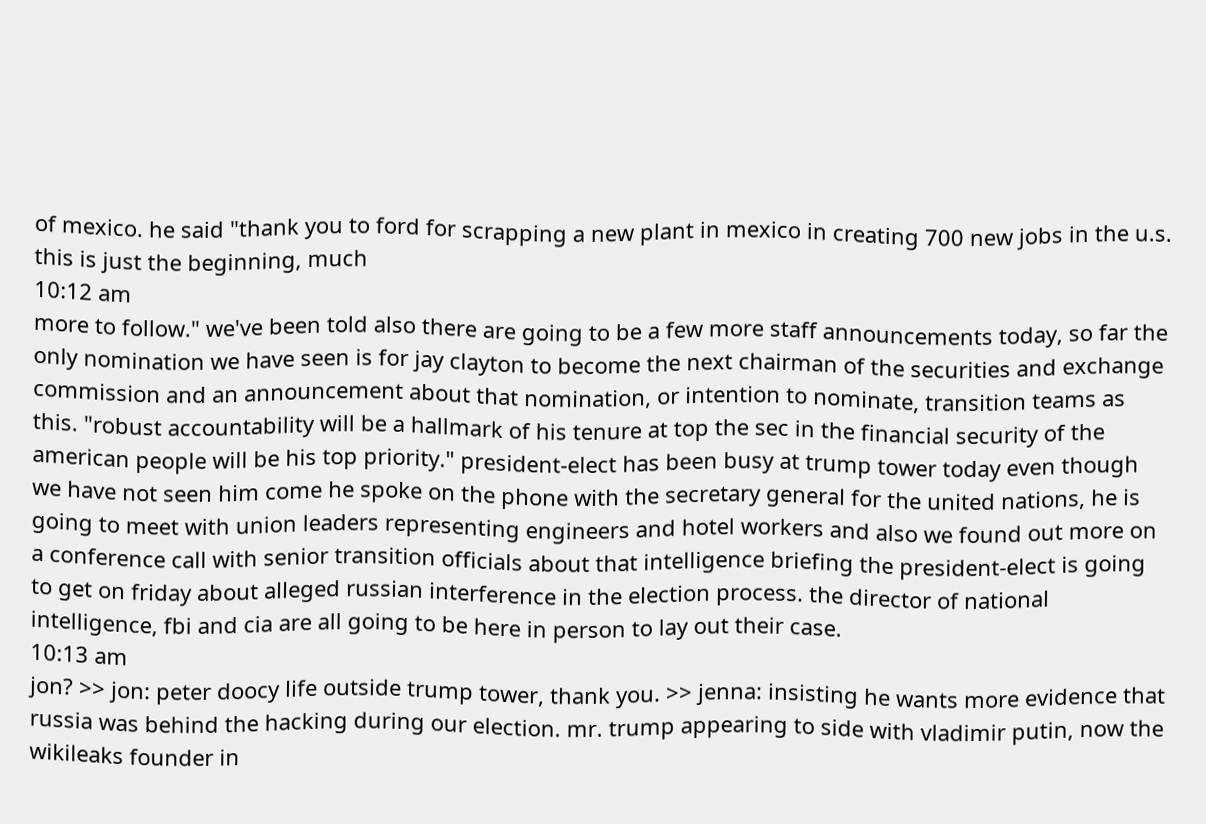of mexico. he said "thank you to ford for scrapping a new plant in mexico in creating 700 new jobs in the u.s. this is just the beginning, much
10:12 am
more to follow." we've been told also there are going to be a few more staff announcements today, so far the only nomination we have seen is for jay clayton to become the next chairman of the securities and exchange commission and an announcement about that nomination, or intention to nominate, transition teams as this. "robust accountability will be a hallmark of his tenure at top the sec in the financial security of the american people will be his top priority." president-elect has been busy at trump tower today even though we have not seen him come he spoke on the phone with the secretary general for the united nations, he is going to meet with union leaders representing engineers and hotel workers and also we found out more on a conference call with senior transition officials about that intelligence briefing the president-elect is going to get on friday about alleged russian interference in the election process. the director of national intelligence, fbi and cia are all going to be here in person to lay out their case.
10:13 am
jon? >> jon: peter doocy life outside trump tower, thank you. >> jenna: insisting he wants more evidence that russia was behind the hacking during our election. mr. trump appearing to side with vladimir putin, now the wikileaks founder in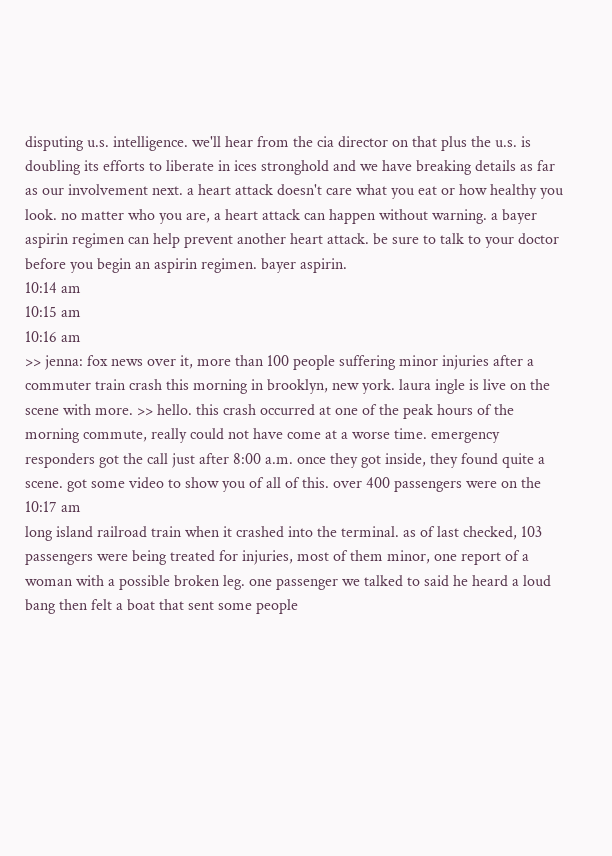disputing u.s. intelligence. we'll hear from the cia director on that plus the u.s. is doubling its efforts to liberate in ices stronghold and we have breaking details as far as our involvement next. a heart attack doesn't care what you eat or how healthy you look. no matter who you are, a heart attack can happen without warning. a bayer aspirin regimen can help prevent another heart attack. be sure to talk to your doctor before you begin an aspirin regimen. bayer aspirin.
10:14 am
10:15 am
10:16 am
>> jenna: fox news over it, more than 100 people suffering minor injuries after a commuter train crash this morning in brooklyn, new york. laura ingle is live on the scene with more. >> hello. this crash occurred at one of the peak hours of the morning commute, really could not have come at a worse time. emergency responders got the call just after 8:00 a.m. once they got inside, they found quite a scene. got some video to show you of all of this. over 400 passengers were on the
10:17 am
long island railroad train when it crashed into the terminal. as of last checked, 103 passengers were being treated for injuries, most of them minor, one report of a woman with a possible broken leg. one passenger we talked to said he heard a loud bang then felt a boat that sent some people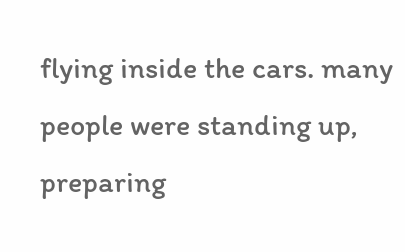flying inside the cars. many people were standing up, preparing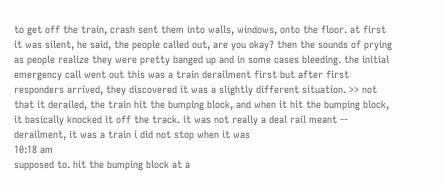to get off the train, crash sent them into walls, windows, onto the floor. at first it was silent, he said, the people called out, are you okay? then the sounds of prying as people realize they were pretty banged up and in some cases bleeding. the initial emergency call went out this was a train derailment first but after first responders arrived, they discovered it was a slightly different situation. >> not that it derailed, the train hit the bumping block, and when it hit the bumping block, it basically knocked it off the track. it was not really a deal rail meant -- derailment, it was a train i did not stop when it was
10:18 am
supposed to. hit the bumping block at a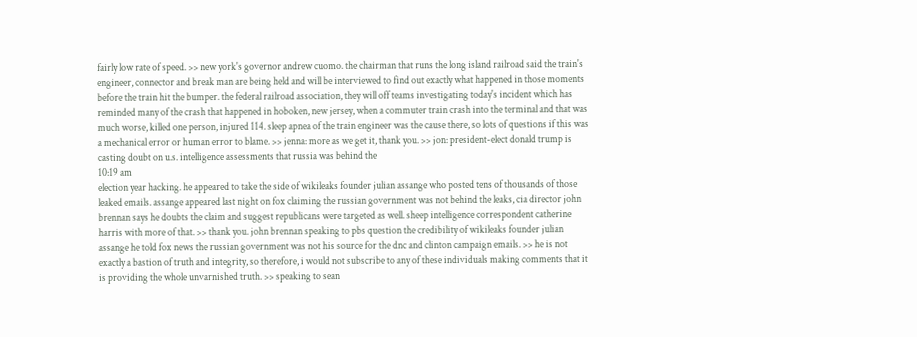fairly low rate of speed. >> new york's governor andrew cuomo. the chairman that runs the long island railroad said the train's engineer, connector and break man are being held and will be interviewed to find out exactly what happened in those moments before the train hit the bumper. the federal railroad association, they will off teams investigating today's incident which has reminded many of the crash that happened in hoboken, new jersey, when a commuter train crash into the terminal and that was much worse, killed one person, injured 114. sleep apnea of the train engineer was the cause there, so lots of questions if this was a mechanical error or human error to blame. >> jenna: more as we get it, thank you. >> jon: president-elect donald trump is casting doubt on u.s. intelligence assessments that russia was behind the
10:19 am
election year hacking. he appeared to take the side of wikileaks founder julian assange who posted tens of thousands of those leaked emails. assange appeared last night on fox claiming the russian government was not behind the leaks, cia director john brennan says he doubts the claim and suggest republicans were targeted as well. sheep intelligence correspondent catherine harris with more of that. >> thank you. john brennan speaking to pbs question the credibility of wikileaks founder julian assange he told fox news the russian government was not his source for the dnc and clinton campaign emails. >> he is not exactly a bastion of truth and integrity, so therefore, i would not subscribe to any of these individuals making comments that it is providing the whole unvarnished truth. >> speaking to sean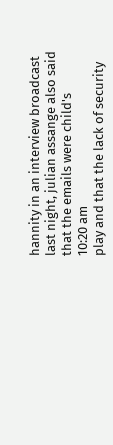hannity in an interview broadcast last night, julian assange also said that the emails were child's
10:20 am
play and that the lack of security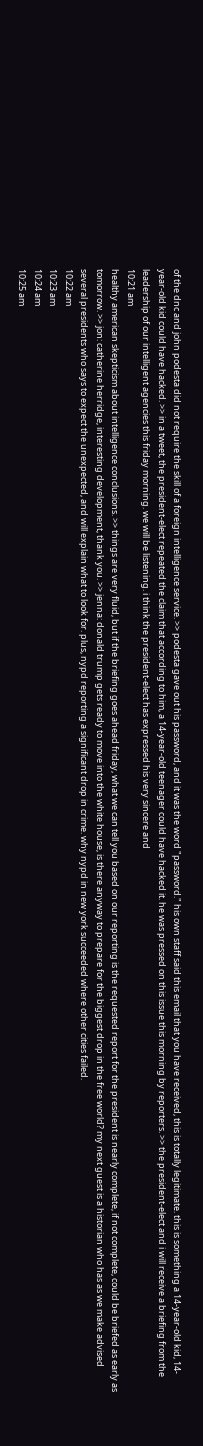of the dnc and john podesta did not require the skill of a foreign intelligence service. >> podesta gave out his password, and it was the word "password." his own staff said this email that you have received, this is totally legitimate. this is something a 14-year-old kid, 14-year-old kid could have hacked. >> in a tweet, the president-elect repeated the claim that according to him, a 14-year-old teenager could have hacked it. he was pressed on this issue this morning by reporters. >> the president-elect and i will receive a briefing from the leadership of our intelligent agencies this friday morning. we will be listening. i think the president-elect has expressed his very sincere and
10:21 am
healthy american skepticism about intelligence conclusions. >> things are very fluid, but if the briefing goes ahead friday, what we can tell you based on our reporting is the requested report for the president is nearly complete, if not complete, could be briefed as early as tomorrow. >> jon: catherine herridge, interesting development, thank you. >> jenna: donald trump gets ready to move into the white house, is there anyway to prepare for the biggest drop in the free world? my next guest is a historian who has as we make advised several presidents who says to expect the unexpected, and will explain what to look for. plus, nypd reporting a significant drop in crime. why nypd in new york succeeded where other cities failed.
10:22 am
10:23 am
10:24 am
10:25 am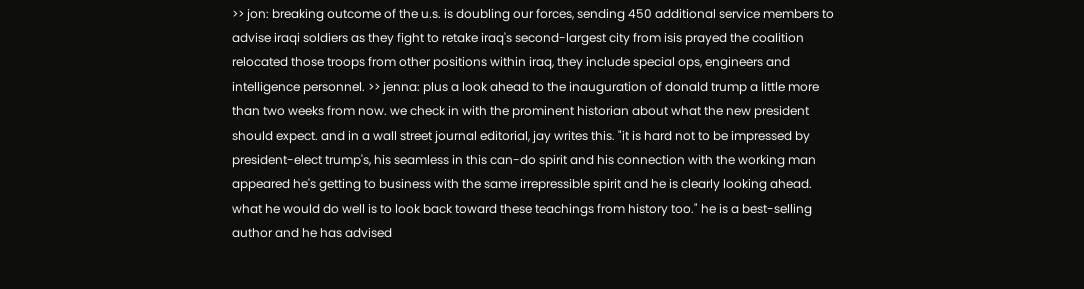>> jon: breaking outcome of the u.s. is doubling our forces, sending 450 additional service members to advise iraqi soldiers as they fight to retake iraq's second-largest city from isis prayed the coalition relocated those troops from other positions within iraq, they include special ops, engineers and intelligence personnel. >> jenna: plus a look ahead to the inauguration of donald trump a little more than two weeks from now. we check in with the prominent historian about what the new president should expect. and in a wall street journal editorial, jay writes this. "it is hard not to be impressed by president-elect trump's, his seamless in this can-do spirit and his connection with the working man appeared he's getting to business with the same irrepressible spirit and he is clearly looking ahead. what he would do well is to look back toward these teachings from history too." he is a best-selling author and he has advised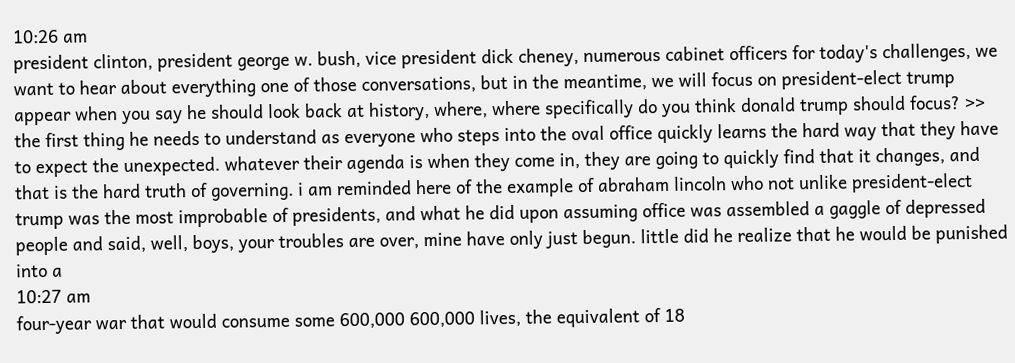10:26 am
president clinton, president george w. bush, vice president dick cheney, numerous cabinet officers for today's challenges, we want to hear about everything one of those conversations, but in the meantime, we will focus on president-elect trump appear when you say he should look back at history, where, where specifically do you think donald trump should focus? >> the first thing he needs to understand as everyone who steps into the oval office quickly learns the hard way that they have to expect the unexpected. whatever their agenda is when they come in, they are going to quickly find that it changes, and that is the hard truth of governing. i am reminded here of the example of abraham lincoln who not unlike president-elect trump was the most improbable of presidents, and what he did upon assuming office was assembled a gaggle of depressed people and said, well, boys, your troubles are over, mine have only just begun. little did he realize that he would be punished into a
10:27 am
four-year war that would consume some 600,000 600,000 lives, the equivalent of 18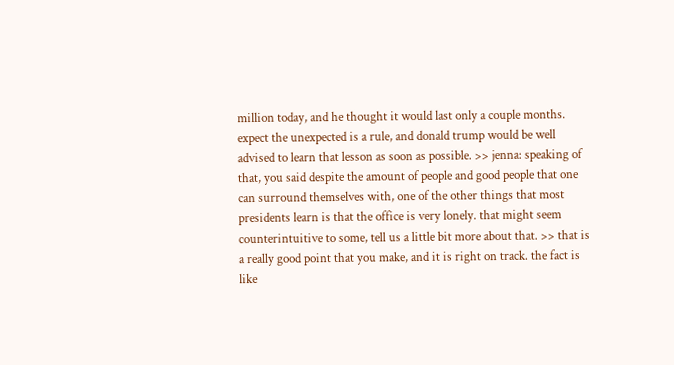million today, and he thought it would last only a couple months. expect the unexpected is a rule, and donald trump would be well advised to learn that lesson as soon as possible. >> jenna: speaking of that, you said despite the amount of people and good people that one can surround themselves with, one of the other things that most presidents learn is that the office is very lonely. that might seem counterintuitive to some, tell us a little bit more about that. >> that is a really good point that you make, and it is right on track. the fact is like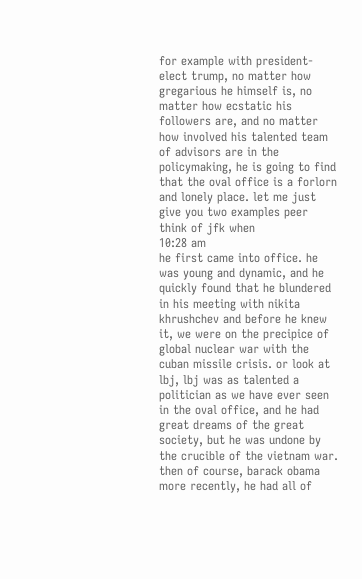for example with president-elect trump, no matter how gregarious he himself is, no matter how ecstatic his followers are, and no matter how involved his talented team of advisors are in the policymaking, he is going to find that the oval office is a forlorn and lonely place. let me just give you two examples peer think of jfk when
10:28 am
he first came into office. he was young and dynamic, and he quickly found that he blundered in his meeting with nikita khrushchev and before he knew it, we were on the precipice of global nuclear war with the cuban missile crisis. or look at lbj, lbj was as talented a politician as we have ever seen in the oval office, and he had great dreams of the great society, but he was undone by the crucible of the vietnam war. then of course, barack obama more recently, he had all of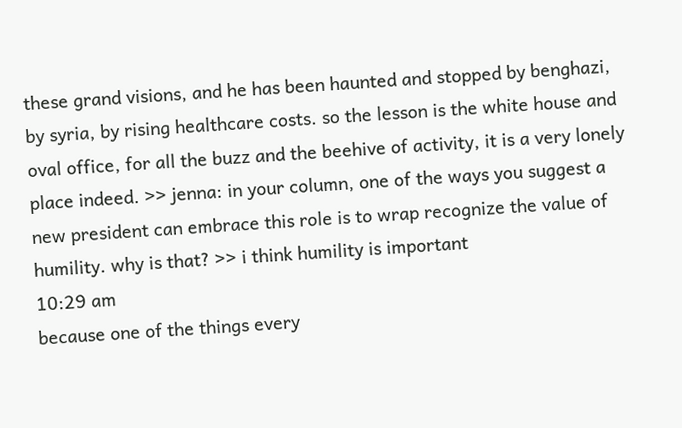these grand visions, and he has been haunted and stopped by benghazi, by syria, by rising healthcare costs. so the lesson is the white house and oval office, for all the buzz and the beehive of activity, it is a very lonely place indeed. >> jenna: in your column, one of the ways you suggest a new president can embrace this role is to wrap recognize the value of humility. why is that? >> i think humility is important
10:29 am
because one of the things every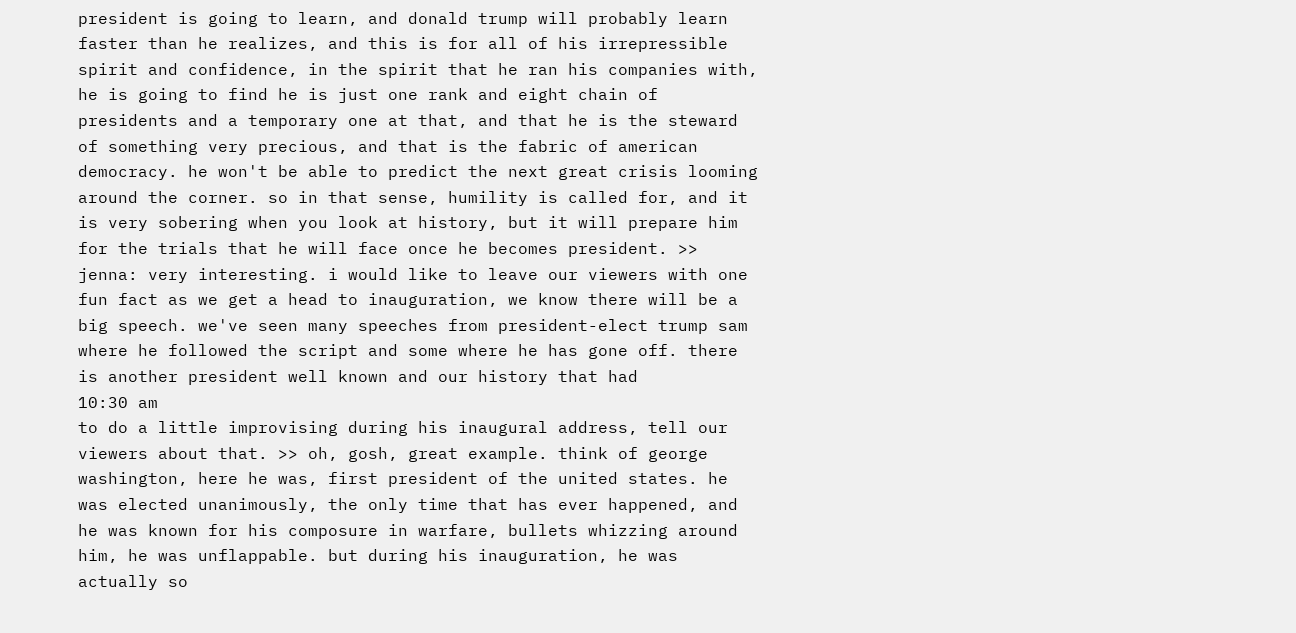president is going to learn, and donald trump will probably learn faster than he realizes, and this is for all of his irrepressible spirit and confidence, in the spirit that he ran his companies with, he is going to find he is just one rank and eight chain of presidents and a temporary one at that, and that he is the steward of something very precious, and that is the fabric of american democracy. he won't be able to predict the next great crisis looming around the corner. so in that sense, humility is called for, and it is very sobering when you look at history, but it will prepare him for the trials that he will face once he becomes president. >> jenna: very interesting. i would like to leave our viewers with one fun fact as we get a head to inauguration, we know there will be a big speech. we've seen many speeches from president-elect trump sam where he followed the script and some where he has gone off. there is another president well known and our history that had
10:30 am
to do a little improvising during his inaugural address, tell our viewers about that. >> oh, gosh, great example. think of george washington, here he was, first president of the united states. he was elected unanimously, the only time that has ever happened, and he was known for his composure in warfare, bullets whizzing around him, he was unflappable. but during his inauguration, he was actually so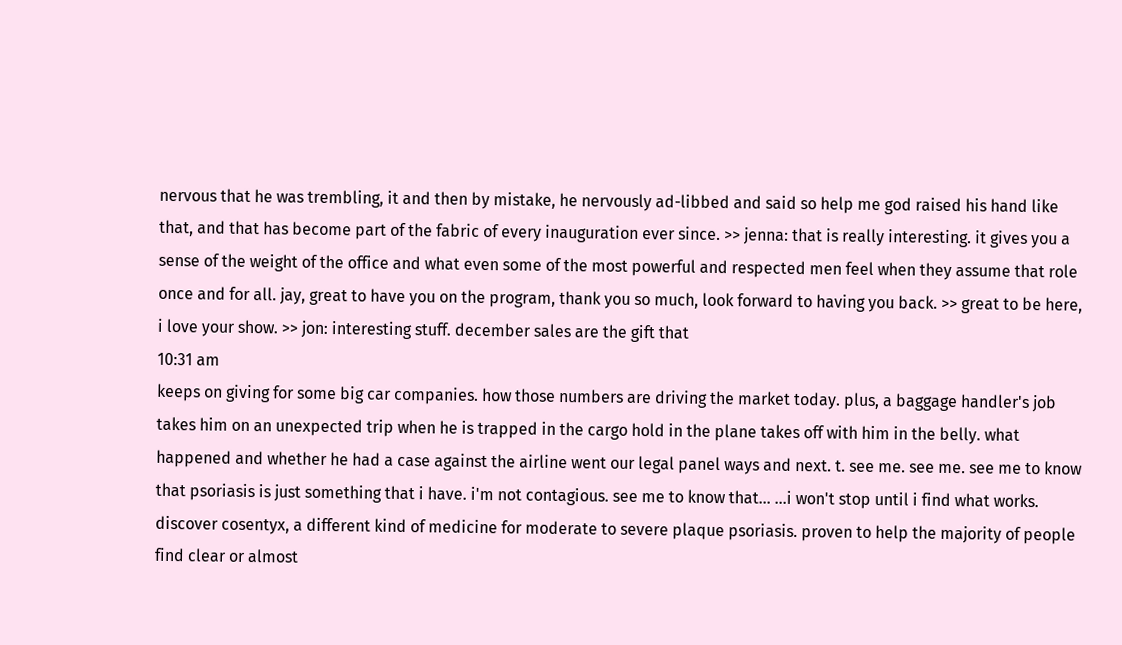nervous that he was trembling, it and then by mistake, he nervously ad-libbed and said so help me god raised his hand like that, and that has become part of the fabric of every inauguration ever since. >> jenna: that is really interesting. it gives you a sense of the weight of the office and what even some of the most powerful and respected men feel when they assume that role once and for all. jay, great to have you on the program, thank you so much, look forward to having you back. >> great to be here, i love your show. >> jon: interesting stuff. december sales are the gift that
10:31 am
keeps on giving for some big car companies. how those numbers are driving the market today. plus, a baggage handler's job takes him on an unexpected trip when he is trapped in the cargo hold in the plane takes off with him in the belly. what happened and whether he had a case against the airline went our legal panel ways and next. t. see me. see me. see me to know that psoriasis is just something that i have. i'm not contagious. see me to know that... ...i won't stop until i find what works. discover cosentyx, a different kind of medicine for moderate to severe plaque psoriasis. proven to help the majority of people find clear or almost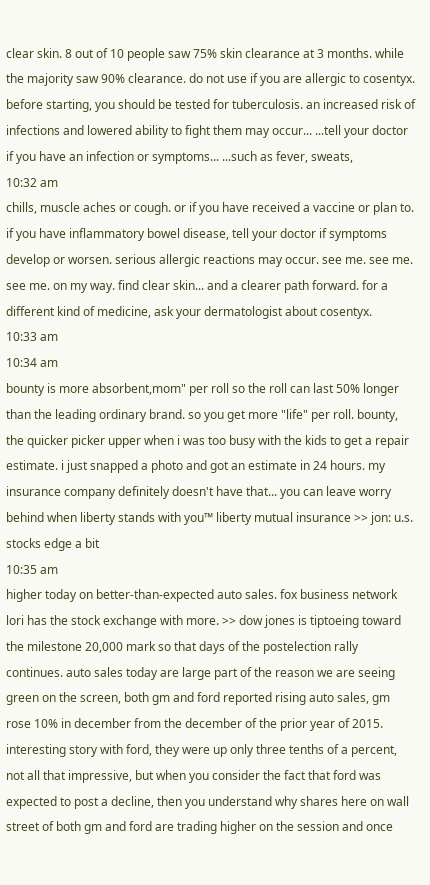clear skin. 8 out of 10 people saw 75% skin clearance at 3 months. while the majority saw 90% clearance. do not use if you are allergic to cosentyx. before starting, you should be tested for tuberculosis. an increased risk of infections and lowered ability to fight them may occur... ...tell your doctor if you have an infection or symptoms... ...such as fever, sweats,
10:32 am
chills, muscle aches or cough. or if you have received a vaccine or plan to. if you have inflammatory bowel disease, tell your doctor if symptoms develop or worsen. serious allergic reactions may occur. see me. see me. see me. on my way. find clear skin... and a clearer path forward. for a different kind of medicine, ask your dermatologist about cosentyx.
10:33 am
10:34 am
bounty is more absorbent,mom" per roll so the roll can last 50% longer than the leading ordinary brand. so you get more "life" per roll. bounty, the quicker picker upper when i was too busy with the kids to get a repair estimate. i just snapped a photo and got an estimate in 24 hours. my insurance company definitely doesn't have that... you can leave worry behind when liberty stands with you™ liberty mutual insurance >> jon: u.s. stocks edge a bit
10:35 am
higher today on better-than-expected auto sales. fox business network lori has the stock exchange with more. >> dow jones is tiptoeing toward the milestone 20,000 mark so that days of the postelection rally continues. auto sales today are large part of the reason we are seeing green on the screen, both gm and ford reported rising auto sales, gm rose 10% in december from the december of the prior year of 2015. interesting story with ford, they were up only three tenths of a percent, not all that impressive, but when you consider the fact that ford was expected to post a decline, then you understand why shares here on wall street of both gm and ford are trading higher on the session and once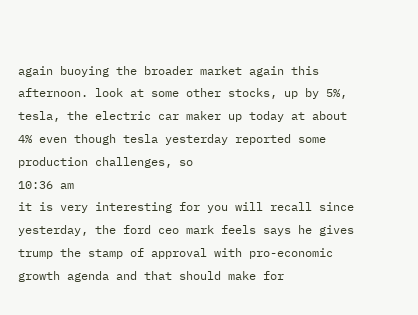again buoying the broader market again this afternoon. look at some other stocks, up by 5%, tesla, the electric car maker up today at about 4% even though tesla yesterday reported some production challenges, so
10:36 am
it is very interesting for you will recall since yesterday, the ford ceo mark feels says he gives trump the stamp of approval with pro-economic growth agenda and that should make for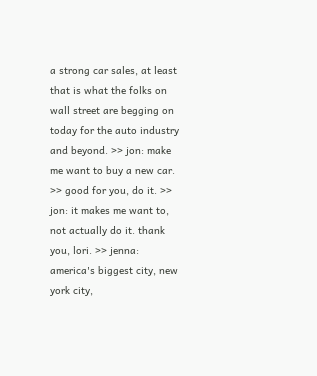a strong car sales, at least that is what the folks on wall street are begging on today for the auto industry and beyond. >> jon: make me want to buy a new car. >> good for you, do it. >> jon: it makes me want to, not actually do it. thank you, lori. >> jenna: america's biggest city, new york city,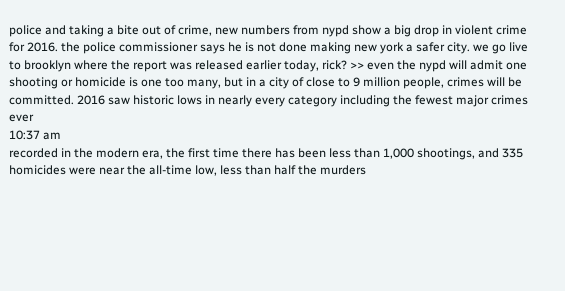police and taking a bite out of crime, new numbers from nypd show a big drop in violent crime for 2016. the police commissioner says he is not done making new york a safer city. we go live to brooklyn where the report was released earlier today, rick? >> even the nypd will admit one shooting or homicide is one too many, but in a city of close to 9 million people, crimes will be committed. 2016 saw historic lows in nearly every category including the fewest major crimes ever
10:37 am
recorded in the modern era, the first time there has been less than 1,000 shootings, and 335 homicides were near the all-time low, less than half the murders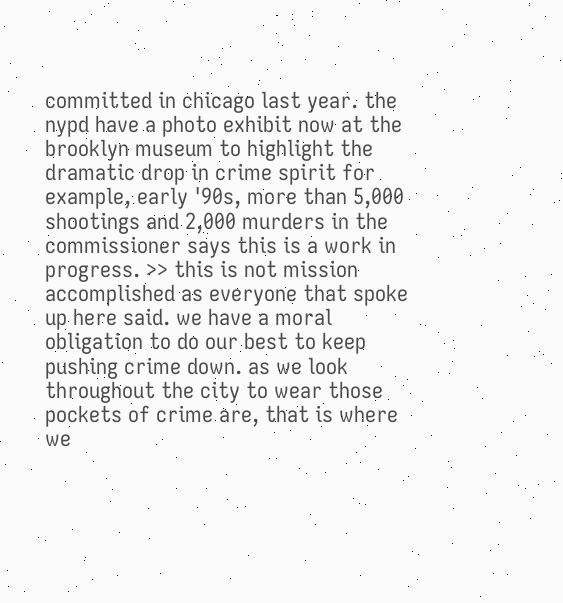committed in chicago last year. the nypd have a photo exhibit now at the brooklyn museum to highlight the dramatic drop in crime spirit for example, early '90s, more than 5,000 shootings and 2,000 murders in the commissioner says this is a work in progress. >> this is not mission accomplished as everyone that spoke up here said. we have a moral obligation to do our best to keep pushing crime down. as we look throughout the city to wear those pockets of crime are, that is where we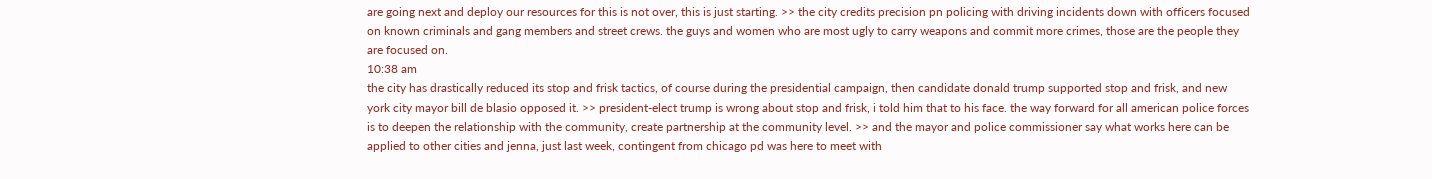are going next and deploy our resources for this is not over, this is just starting. >> the city credits precision pn policing with driving incidents down with officers focused on known criminals and gang members and street crews. the guys and women who are most ugly to carry weapons and commit more crimes, those are the people they are focused on.
10:38 am
the city has drastically reduced its stop and frisk tactics, of course during the presidential campaign, then candidate donald trump supported stop and frisk, and new york city mayor bill de blasio opposed it. >> president-elect trump is wrong about stop and frisk, i told him that to his face. the way forward for all american police forces is to deepen the relationship with the community, create partnership at the community level. >> and the mayor and police commissioner say what works here can be applied to other cities and jenna, just last week, contingent from chicago pd was here to meet with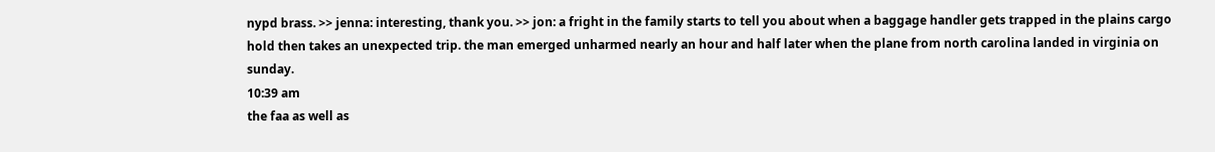nypd brass. >> jenna: interesting, thank you. >> jon: a fright in the family starts to tell you about when a baggage handler gets trapped in the plains cargo hold then takes an unexpected trip. the man emerged unharmed nearly an hour and half later when the plane from north carolina landed in virginia on sunday.
10:39 am
the faa as well as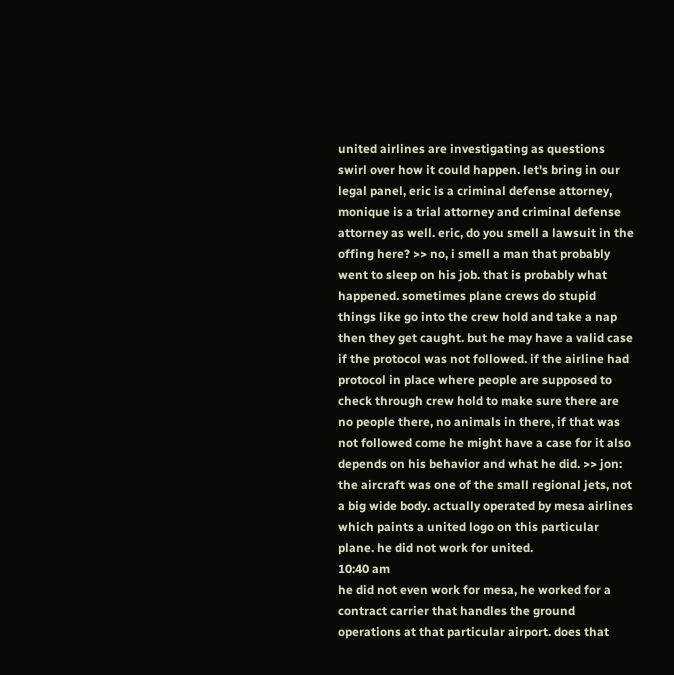united airlines are investigating as questions swirl over how it could happen. let's bring in our legal panel, eric is a criminal defense attorney, monique is a trial attorney and criminal defense attorney as well. eric, do you smell a lawsuit in the offing here? >> no, i smell a man that probably went to sleep on his job. that is probably what happened. sometimes plane crews do stupid things like go into the crew hold and take a nap then they get caught. but he may have a valid case if the protocol was not followed. if the airline had protocol in place where people are supposed to check through crew hold to make sure there are no people there, no animals in there, if that was not followed come he might have a case for it also depends on his behavior and what he did. >> jon: the aircraft was one of the small regional jets, not a big wide body. actually operated by mesa airlines which paints a united logo on this particular plane. he did not work for united.
10:40 am
he did not even work for mesa, he worked for a contract carrier that handles the ground operations at that particular airport. does that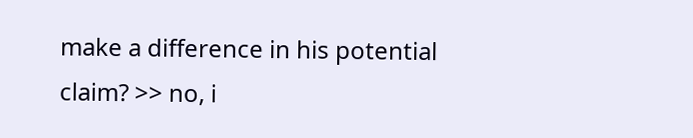make a difference in his potential claim? >> no, i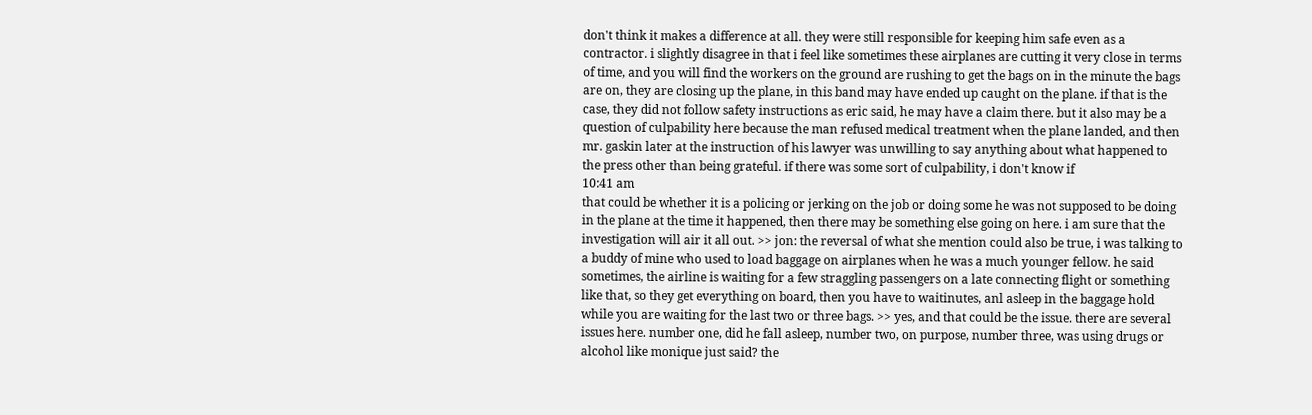don't think it makes a difference at all. they were still responsible for keeping him safe even as a contractor. i slightly disagree in that i feel like sometimes these airplanes are cutting it very close in terms of time, and you will find the workers on the ground are rushing to get the bags on in the minute the bags are on, they are closing up the plane, in this band may have ended up caught on the plane. if that is the case, they did not follow safety instructions as eric said, he may have a claim there. but it also may be a question of culpability here because the man refused medical treatment when the plane landed, and then mr. gaskin later at the instruction of his lawyer was unwilling to say anything about what happened to the press other than being grateful. if there was some sort of culpability, i don't know if
10:41 am
that could be whether it is a policing or jerking on the job or doing some he was not supposed to be doing in the plane at the time it happened, then there may be something else going on here. i am sure that the investigation will air it all out. >> jon: the reversal of what she mention could also be true, i was talking to a buddy of mine who used to load baggage on airplanes when he was a much younger fellow. he said sometimes, the airline is waiting for a few straggling passengers on a late connecting flight or something like that, so they get everything on board, then you have to waitinutes, anl asleep in the baggage hold while you are waiting for the last two or three bags. >> yes, and that could be the issue. there are several issues here. number one, did he fall asleep, number two, on purpose, number three, was using drugs or alcohol like monique just said? the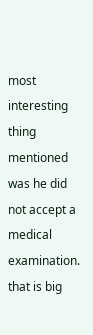most interesting thing mentioned was he did not accept a medical examination. that is big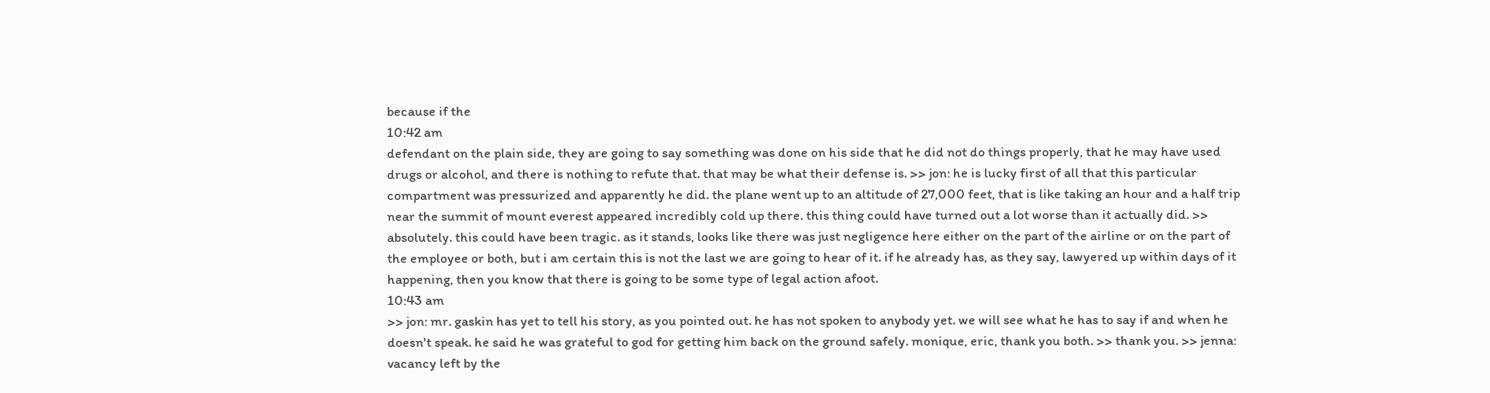because if the
10:42 am
defendant on the plain side, they are going to say something was done on his side that he did not do things properly, that he may have used drugs or alcohol, and there is nothing to refute that. that may be what their defense is. >> jon: he is lucky first of all that this particular compartment was pressurized and apparently he did. the plane went up to an altitude of 27,000 feet, that is like taking an hour and a half trip near the summit of mount everest appeared incredibly cold up there. this thing could have turned out a lot worse than it actually did. >> absolutely. this could have been tragic. as it stands, looks like there was just negligence here either on the part of the airline or on the part of the employee or both, but i am certain this is not the last we are going to hear of it. if he already has, as they say, lawyered up within days of it happening, then you know that there is going to be some type of legal action afoot.
10:43 am
>> jon: mr. gaskin has yet to tell his story, as you pointed out. he has not spoken to anybody yet. we will see what he has to say if and when he doesn't speak. he said he was grateful to god for getting him back on the ground safely. monique, eric, thank you both. >> thank you. >> jenna: vacancy left by the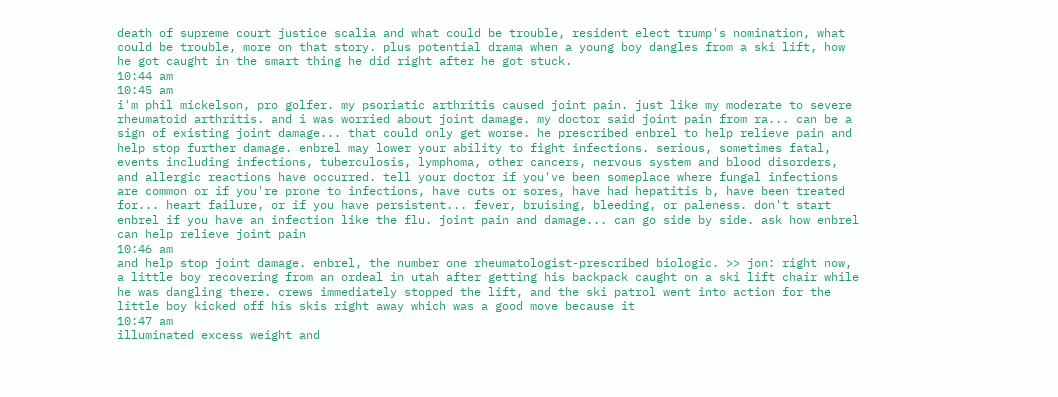death of supreme court justice scalia and what could be trouble, resident elect trump's nomination, what could be trouble, more on that story. plus potential drama when a young boy dangles from a ski lift, how he got caught in the smart thing he did right after he got stuck.
10:44 am
10:45 am
i'm phil mickelson, pro golfer. my psoriatic arthritis caused joint pain. just like my moderate to severe rheumatoid arthritis. and i was worried about joint damage. my doctor said joint pain from ra... can be a sign of existing joint damage... that could only get worse. he prescribed enbrel to help relieve pain and help stop further damage. enbrel may lower your ability to fight infections. serious, sometimes fatal, events including infections, tuberculosis, lymphoma, other cancers, nervous system and blood disorders, and allergic reactions have occurred. tell your doctor if you've been someplace where fungal infections are common or if you're prone to infections, have cuts or sores, have had hepatitis b, have been treated for... heart failure, or if you have persistent... fever, bruising, bleeding, or paleness. don't start enbrel if you have an infection like the flu. joint pain and damage... can go side by side. ask how enbrel can help relieve joint pain
10:46 am
and help stop joint damage. enbrel, the number one rheumatologist-prescribed biologic. >> jon: right now, a little boy recovering from an ordeal in utah after getting his backpack caught on a ski lift chair while he was dangling there. crews immediately stopped the lift, and the ski patrol went into action for the little boy kicked off his skis right away which was a good move because it
10:47 am
illuminated excess weight and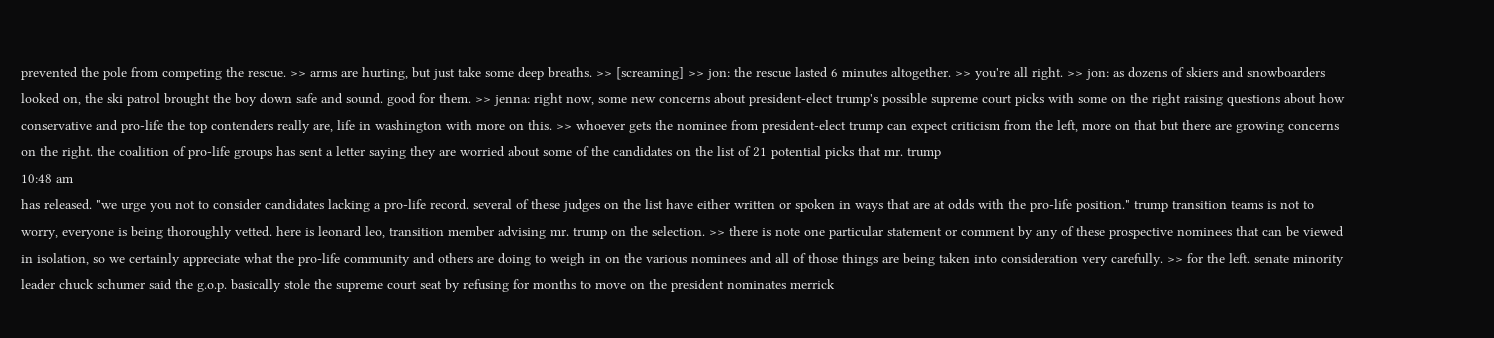prevented the pole from competing the rescue. >> arms are hurting, but just take some deep breaths. >> [screaming] >> jon: the rescue lasted 6 minutes altogether. >> you're all right. >> jon: as dozens of skiers and snowboarders looked on, the ski patrol brought the boy down safe and sound. good for them. >> jenna: right now, some new concerns about president-elect trump's possible supreme court picks with some on the right raising questions about how conservative and pro-life the top contenders really are, life in washington with more on this. >> whoever gets the nominee from president-elect trump can expect criticism from the left, more on that but there are growing concerns on the right. the coalition of pro-life groups has sent a letter saying they are worried about some of the candidates on the list of 21 potential picks that mr. trump
10:48 am
has released. "we urge you not to consider candidates lacking a pro-life record. several of these judges on the list have either written or spoken in ways that are at odds with the pro-life position." trump transition teams is not to worry, everyone is being thoroughly vetted. here is leonard leo, transition member advising mr. trump on the selection. >> there is note one particular statement or comment by any of these prospective nominees that can be viewed in isolation, so we certainly appreciate what the pro-life community and others are doing to weigh in on the various nominees and all of those things are being taken into consideration very carefully. >> for the left. senate minority leader chuck schumer said the g.o.p. basically stole the supreme court seat by refusing for months to move on the president nominates merrick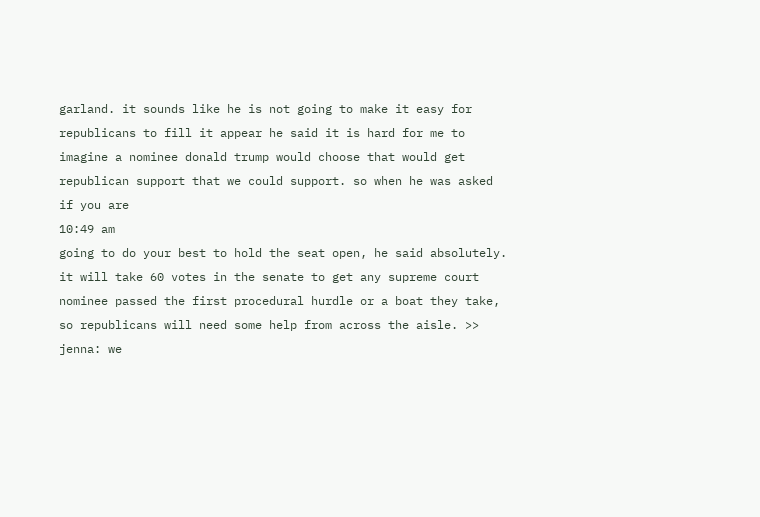garland. it sounds like he is not going to make it easy for republicans to fill it appear he said it is hard for me to imagine a nominee donald trump would choose that would get republican support that we could support. so when he was asked if you are
10:49 am
going to do your best to hold the seat open, he said absolutely. it will take 60 votes in the senate to get any supreme court nominee passed the first procedural hurdle or a boat they take, so republicans will need some help from across the aisle. >> jenna: we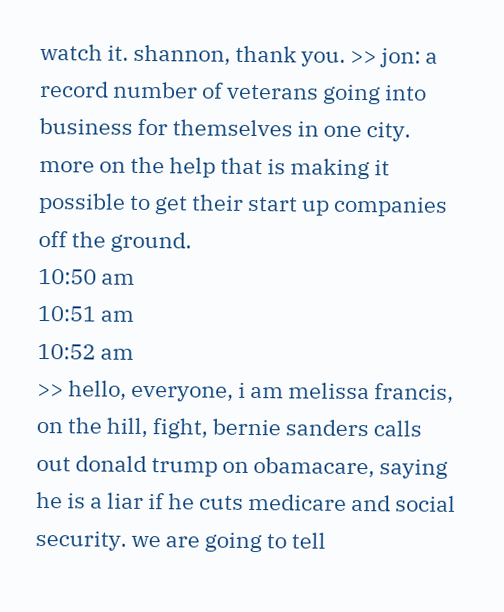watch it. shannon, thank you. >> jon: a record number of veterans going into business for themselves in one city. more on the help that is making it possible to get their start up companies off the ground.
10:50 am
10:51 am
10:52 am
>> hello, everyone, i am melissa francis, on the hill, fight, bernie sanders calls out donald trump on obamacare, saying he is a liar if he cuts medicare and social security. we are going to tell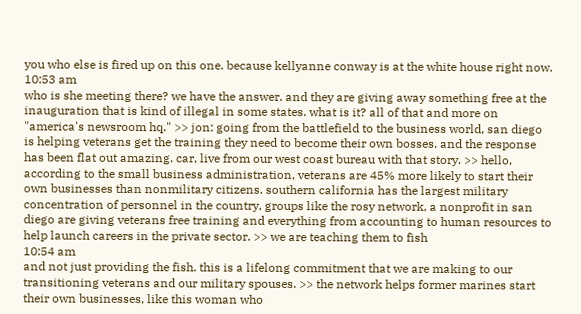you who else is fired up on this one. because kellyanne conway is at the white house right now.
10:53 am
who is she meeting there? we have the answer. and they are giving away something free at the inauguration that is kind of illegal in some states. what is it? all of that and more on "america's newsroom hq." >> jon: going from the battlefield to the business world, san diego is helping veterans get the training they need to become their own bosses. and the response has been flat out amazing. car, live from our west coast bureau with that story. >> hello, according to the small business administration, veterans are 45% more likely to start their own businesses than nonmilitary citizens. southern california has the largest military concentration of personnel in the country, groups like the rosy network, a nonprofit in san diego are giving veterans free training and everything from accounting to human resources to help launch careers in the private sector. >> we are teaching them to fish
10:54 am
and not just providing the fish. this is a lifelong commitment that we are making to our transitioning veterans and our military spouses. >> the network helps former marines start their own businesses, like this woman who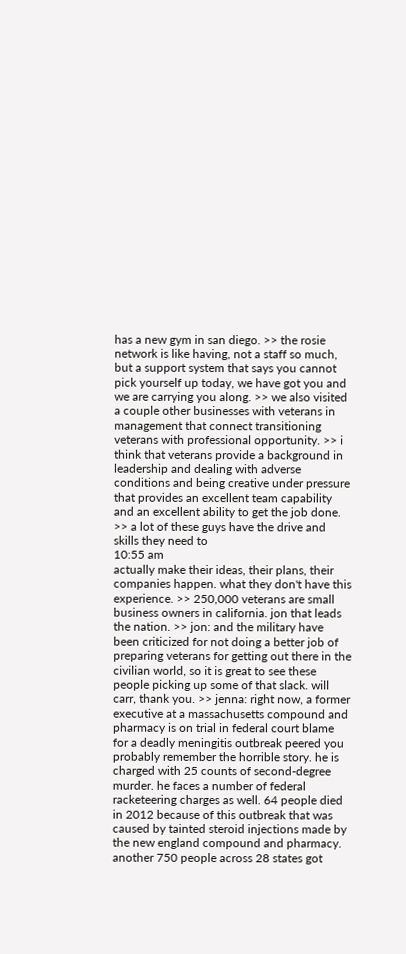has a new gym in san diego. >> the rosie network is like having, not a staff so much, but a support system that says you cannot pick yourself up today, we have got you and we are carrying you along. >> we also visited a couple other businesses with veterans in management that connect transitioning veterans with professional opportunity. >> i think that veterans provide a background in leadership and dealing with adverse conditions and being creative under pressure that provides an excellent team capability and an excellent ability to get the job done. >> a lot of these guys have the drive and skills they need to
10:55 am
actually make their ideas, their plans, their companies happen. what they don't have this experience. >> 250,000 veterans are small business owners in california. jon that leads the nation. >> jon: and the military have been criticized for not doing a better job of preparing veterans for getting out there in the civilian world, so it is great to see these people picking up some of that slack. will carr, thank you. >> jenna: right now, a former executive at a massachusetts compound and pharmacy is on trial in federal court blame for a deadly meningitis outbreak peered you probably remember the horrible story. he is charged with 25 counts of second-degree murder. he faces a number of federal racketeering charges as well. 64 people died in 2012 because of this outbreak that was caused by tainted steroid injections made by the new england compound and pharmacy. another 750 people across 28 states got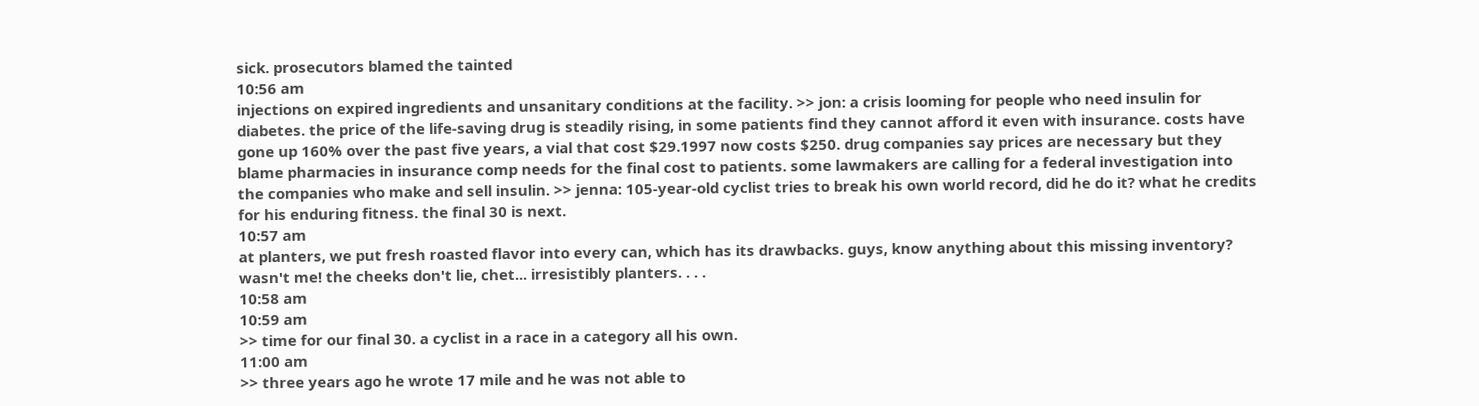sick. prosecutors blamed the tainted
10:56 am
injections on expired ingredients and unsanitary conditions at the facility. >> jon: a crisis looming for people who need insulin for diabetes. the price of the life-saving drug is steadily rising, in some patients find they cannot afford it even with insurance. costs have gone up 160% over the past five years, a vial that cost $29.1997 now costs $250. drug companies say prices are necessary but they blame pharmacies in insurance comp needs for the final cost to patients. some lawmakers are calling for a federal investigation into the companies who make and sell insulin. >> jenna: 105-year-old cyclist tries to break his own world record, did he do it? what he credits for his enduring fitness. the final 30 is next.
10:57 am
at planters, we put fresh roasted flavor into every can, which has its drawbacks. guys, know anything about this missing inventory? wasn't me! the cheeks don't lie, chet... irresistibly planters. . . .
10:58 am
10:59 am
>> time for our final 30. a cyclist in a race in a category all his own.
11:00 am
>> three years ago he wrote 17 mile and he was not able to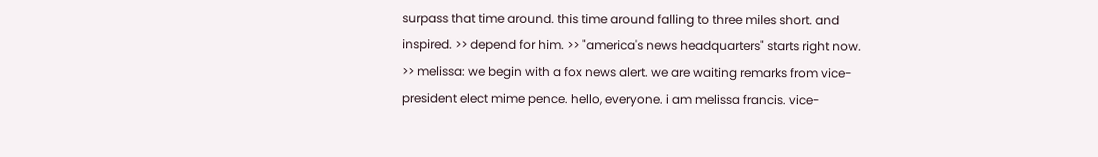surpass that time around. this time around falling to three miles short. and inspired. >> depend for him. >> "america's news headquarters" starts right now. >> melissa: we begin with a fox news alert. we are waiting remarks from vice-president elect mime pence. hello, everyone. i am melissa francis. vice-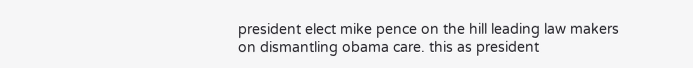president elect mike pence on the hill leading law makers on dismantling obama care. this as president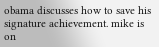obama discusses how to save his signature achievement. mike is on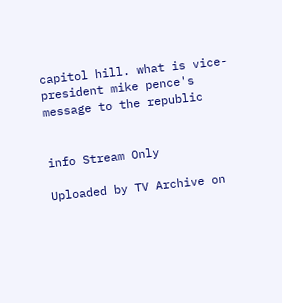capitol hill. what is vice-president mike pence's message to the republic


info Stream Only

Uploaded by TV Archive on